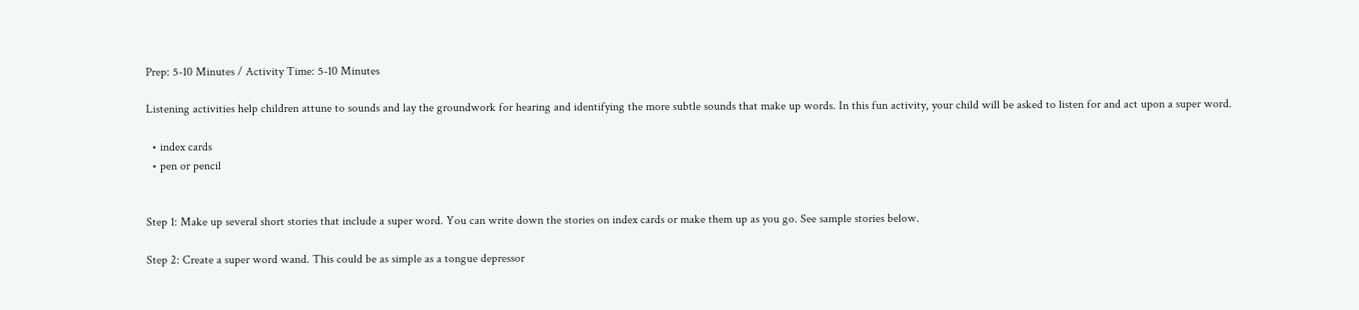Prep: 5-10 Minutes / Activity Time: 5-10 Minutes

Listening activities help children attune to sounds and lay the groundwork for hearing and identifying the more subtle sounds that make up words. In this fun activity, your child will be asked to listen for and act upon a super word.

  • index cards
  • pen or pencil


Step 1: Make up several short stories that include a super word. You can write down the stories on index cards or make them up as you go. See sample stories below.

Step 2: Create a super word wand. This could be as simple as a tongue depressor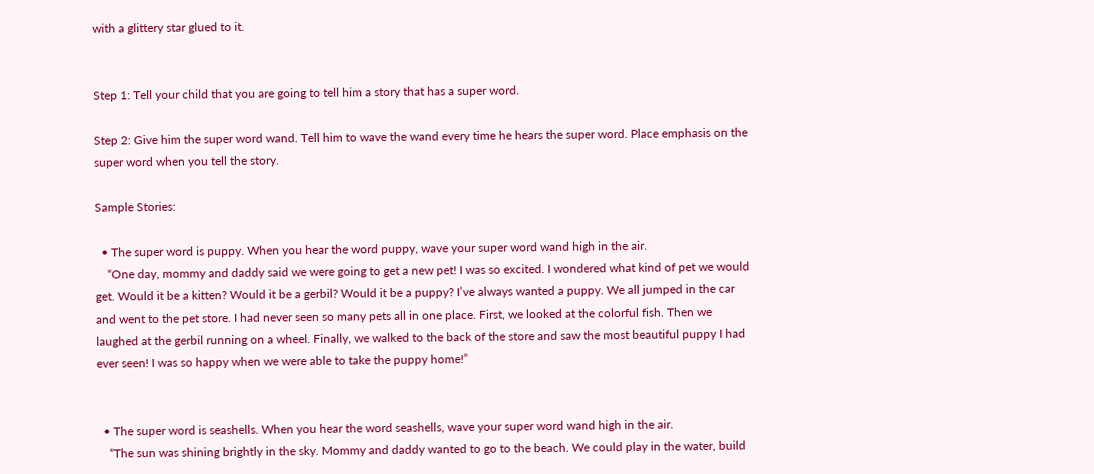with a glittery star glued to it.


Step 1: Tell your child that you are going to tell him a story that has a super word.

Step 2: Give him the super word wand. Tell him to wave the wand every time he hears the super word. Place emphasis on the super word when you tell the story.

Sample Stories:

  • The super word is puppy. When you hear the word puppy, wave your super word wand high in the air.
    “One day, mommy and daddy said we were going to get a new pet! I was so excited. I wondered what kind of pet we would get. Would it be a kitten? Would it be a gerbil? Would it be a puppy? I’ve always wanted a puppy. We all jumped in the car and went to the pet store. I had never seen so many pets all in one place. First, we looked at the colorful fish. Then we laughed at the gerbil running on a wheel. Finally, we walked to the back of the store and saw the most beautiful puppy I had ever seen! I was so happy when we were able to take the puppy home!”


  • The super word is seashells. When you hear the word seashells, wave your super word wand high in the air.
    “The sun was shining brightly in the sky. Mommy and daddy wanted to go to the beach. We could play in the water, build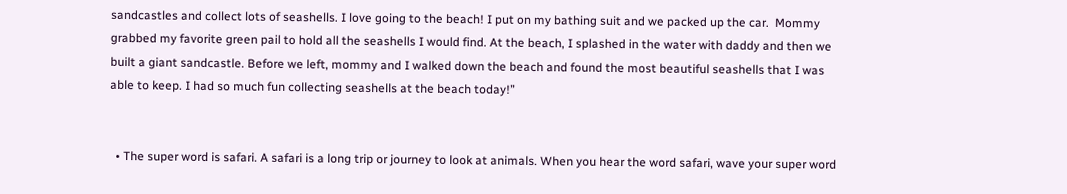sandcastles and collect lots of seashells. I love going to the beach! I put on my bathing suit and we packed up the car.  Mommy grabbed my favorite green pail to hold all the seashells I would find. At the beach, I splashed in the water with daddy and then we built a giant sandcastle. Before we left, mommy and I walked down the beach and found the most beautiful seashells that I was able to keep. I had so much fun collecting seashells at the beach today!”


  • The super word is safari. A safari is a long trip or journey to look at animals. When you hear the word safari, wave your super word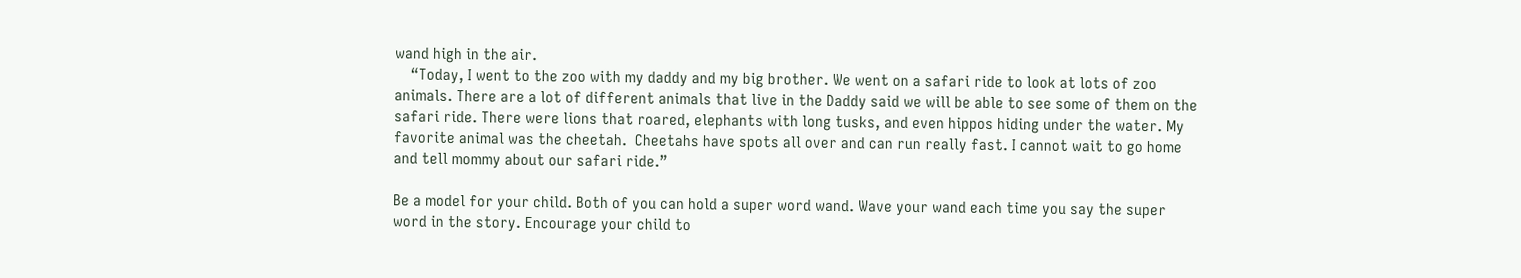wand high in the air.
    “Today, I went to the zoo with my daddy and my big brother. We went on a safari ride to look at lots of zoo animals. There are a lot of different animals that live in the Daddy said we will be able to see some of them on the safari ride. There were lions that roared, elephants with long tusks, and even hippos hiding under the water. My favorite animal was the cheetah.  Cheetahs have spots all over and can run really fast. I cannot wait to go home and tell mommy about our safari ride.”

Be a model for your child. Both of you can hold a super word wand. Wave your wand each time you say the super word in the story. Encourage your child to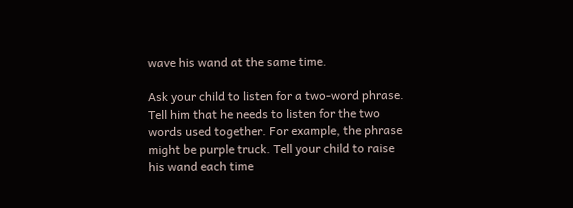wave his wand at the same time.

Ask your child to listen for a two-word phrase. Tell him that he needs to listen for the two words used together. For example, the phrase might be purple truck. Tell your child to raise his wand each time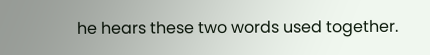he hears these two words used together.